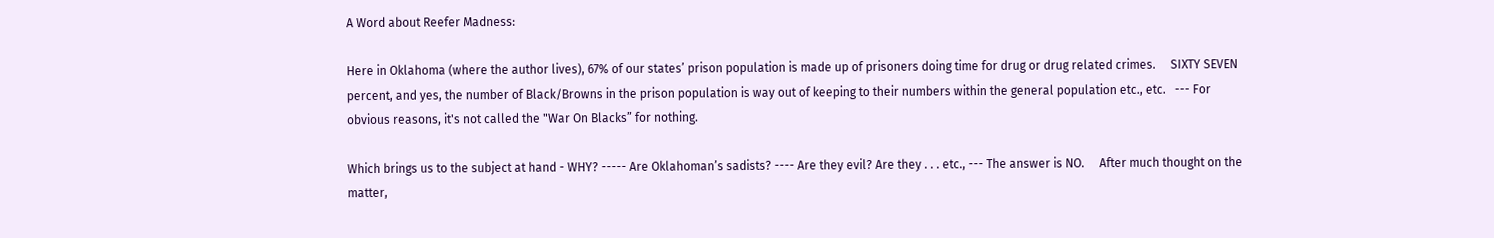A Word about Reefer Madness:

Here in Oklahoma (where the author lives), 67% of our states’ prison population is made up of prisoners doing time for drug or drug related crimes.     SIXTY SEVEN percent, and yes, the number of Black/Browns in the prison population is way out of keeping to their numbers within the general population etc., etc.   --- For obvious reasons, it's not called the "War On Blacks” for nothing.

Which brings us to the subject at hand - WHY? ----- Are Oklahoman’s sadists? ---- Are they evil? Are they . . . etc., --- The answer is NO.     After much thought on the matter,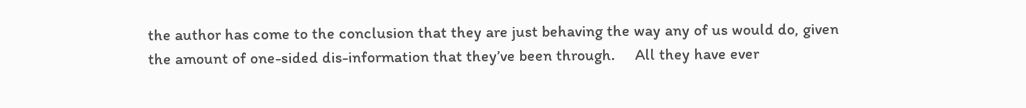the author has come to the conclusion that they are just behaving the way any of us would do, given the amount of one-sided dis-information that they’ve been through.     All they have ever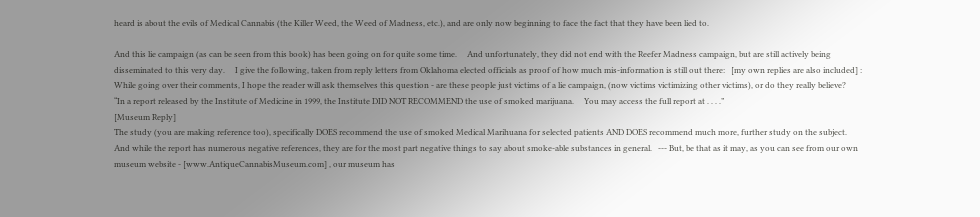heard is about the evils of Medical Cannabis (the Killer Weed, the Weed of Madness, etc.), and are only now beginning to face the fact that they have been lied to.

And this lie campaign (as can be seen from this book) has been going on for quite some time.     And unfortunately, they did not end with the Reefer Madness campaign, but are still actively being disseminated to this very day.     I give the following, taken from reply letters from Oklahoma elected officials as proof of how much mis-information is still out there:   [my own replies are also included] :  While going over their comments, I hope the reader will ask themselves this question - are these people just victims of a lie campaign, (now victims victimizing other victims), or do they really believe?
“In a report released by the Institute of Medicine in 1999, the Institute DID NOT RECOMMEND the use of smoked marijuana.     You may access the full report at . . . .”
[Museum Reply]
The study (you are making reference too), specifically DOES recommend the use of smoked Medical Marihuana for selected patients AND DOES recommend much more, further study on the subject.     And while the report has numerous negative references, they are for the most part negative things to say about smoke-able substances in general.   --- But, be that as it may, as you can see from our own museum website - [www.AntiqueCannabisMuseum.com] , our museum has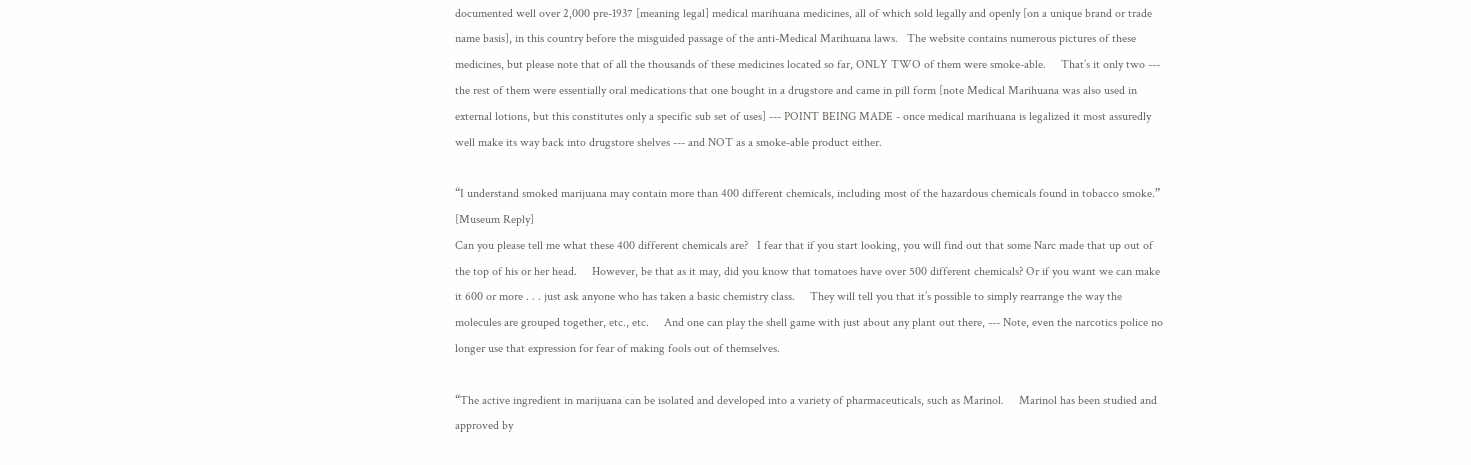documented well over 2,000 pre-1937 [meaning legal] medical marihuana medicines, all of which sold legally and openly [on a unique brand or trade name basis], in this country before the misguided passage of the anti-Medical Marihuana laws.   The website contains numerous pictures of these medicines, but please note that of all the thousands of these medicines located so far, ONLY TWO of them were smoke-able.     That’s it only two --- the rest of them were essentially oral medications that one bought in a drugstore and came in pill form [note Medical Marihuana was also used in external lotions, but this constitutes only a specific sub set of uses] --- POINT BEING MADE - once medical marihuana is legalized it most assuredly well make its way back into drugstore shelves --- and NOT as a smoke-able product either.

“I understand smoked marijuana may contain more than 400 different chemicals, including most of the hazardous chemicals found in tobacco smoke.”
[Museum Reply]
Can you please tell me what these 400 different chemicals are?   I fear that if you start looking, you will find out that some Narc made that up out of the top of his or her head.     However, be that as it may, did you know that tomatoes have over 500 different chemicals? Or if you want we can make it 600 or more . . . just ask anyone who has taken a basic chemistry class.     They will tell you that it’s possible to simply rearrange the way the molecules are grouped together, etc., etc.     And one can play the shell game with just about any plant out there, --- Note, even the narcotics police no longer use that expression for fear of making fools out of themselves.

“The active ingredient in marijuana can be isolated and developed into a variety of pharmaceuticals, such as Marinol.     Marinol has been studied and approved by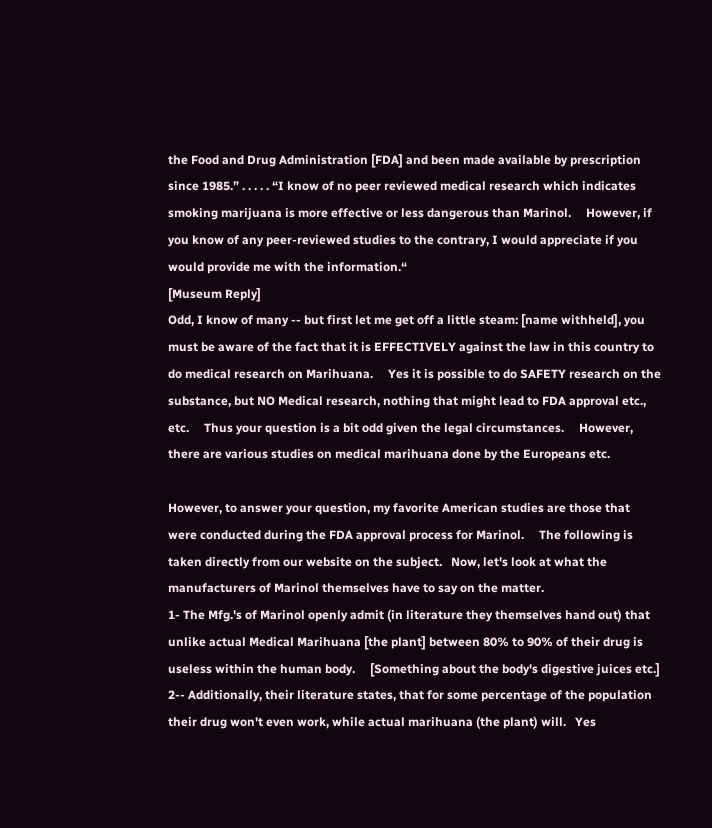the Food and Drug Administration [FDA] and been made available by prescription since 1985.” . . . . . “I know of no peer reviewed medical research which indicates smoking marijuana is more effective or less dangerous than Marinol.     However, if you know of any peer-reviewed studies to the contrary, I would appreciate if you would provide me with the information.“
[Museum Reply]
Odd, I know of many -- but first let me get off a little steam: [name withheld], you must be aware of the fact that it is EFFECTIVELY against the law in this country to do medical research on Marihuana.     Yes it is possible to do SAFETY research on the substance, but NO Medical research, nothing that might lead to FDA approval etc., etc.     Thus your question is a bit odd given the legal circumstances.     However, there are various studies on medical marihuana done by the Europeans etc.

However, to answer your question, my favorite American studies are those that were conducted during the FDA approval process for Marinol.     The following is taken directly from our website on the subject.   Now, let's look at what the manufacturers of Marinol themselves have to say on the matter.
1- The Mfg.'s of Marinol openly admit (in literature they themselves hand out) that unlike actual Medical Marihuana [the plant] between 80% to 90% of their drug is useless within the human body.     [Something about the body's digestive juices etc.]
2-- Additionally, their literature states, that for some percentage of the population their drug won't even work, while actual marihuana (the plant) will.   Yes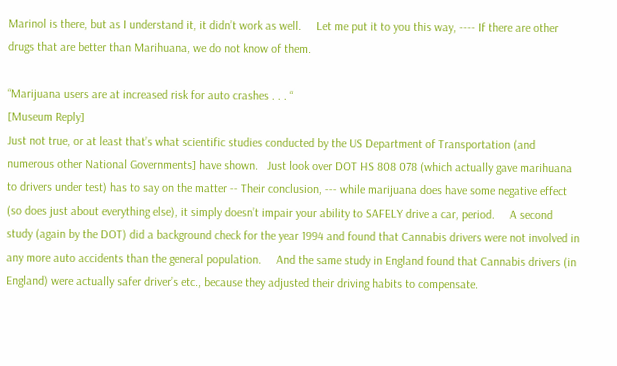Marinol is there, but as I understand it, it didn’t work as well.     Let me put it to you this way, ---- If there are other drugs that are better than Marihuana, we do not know of them.

“Marijuana users are at increased risk for auto crashes . . . “
[Museum Reply]
Just not true, or at least that’s what scientific studies conducted by the US Department of Transportation (and numerous other National Governments] have shown.   Just look over DOT HS 808 078 (which actually gave marihuana to drivers under test) has to say on the matter -- Their conclusion, --- while marijuana does have some negative effect (so does just about everything else), it simply doesn’t impair your ability to SAFELY drive a car, period.     A second study (again by the DOT) did a background check for the year 1994 and found that Cannabis drivers were not involved in any more auto accidents than the general population.     And the same study in England found that Cannabis drivers (in England) were actually safer driver’s etc., because they adjusted their driving habits to compensate.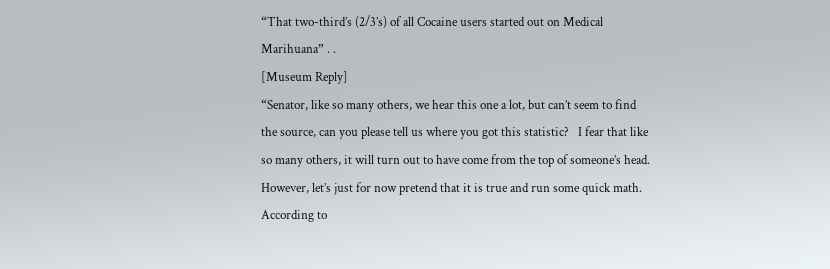“That two-third’s (2/3’s) of all Cocaine users started out on Medical Marihuana” . .
[Museum Reply]
“Senator, like so many others, we hear this one a lot, but can’t seem to find the source, can you please tell us where you got this statistic?   I fear that like so many others, it will turn out to have come from the top of someone’s head.     However, let’s just for now pretend that it is true and run some quick math.     According to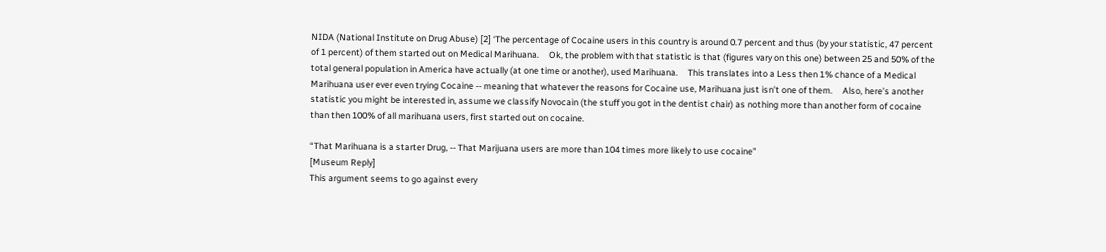NIDA (National Institute on Drug Abuse) [2] ‘The percentage of Cocaine users in this country is around 0.7 percent and thus (by your statistic, 47 percent of 1 percent) of them started out on Medical Marihuana.     Ok, the problem with that statistic is that (figures vary on this one) between 25 and 50% of the total general population in America have actually (at one time or another), used Marihuana.     This translates into a Less then 1% chance of a Medical Marihuana user ever even trying Cocaine -- meaning that whatever the reasons for Cocaine use, Marihuana just isn’t one of them.     Also, here’s another statistic you might be interested in, assume we classify Novocain (the stuff you got in the dentist chair) as nothing more than another form of cocaine than then 100% of all marihuana users, first started out on cocaine.

“That Marihuana is a starter Drug, -- That Marijuana users are more than 104 times more likely to use cocaine”
[Museum Reply]
This argument seems to go against every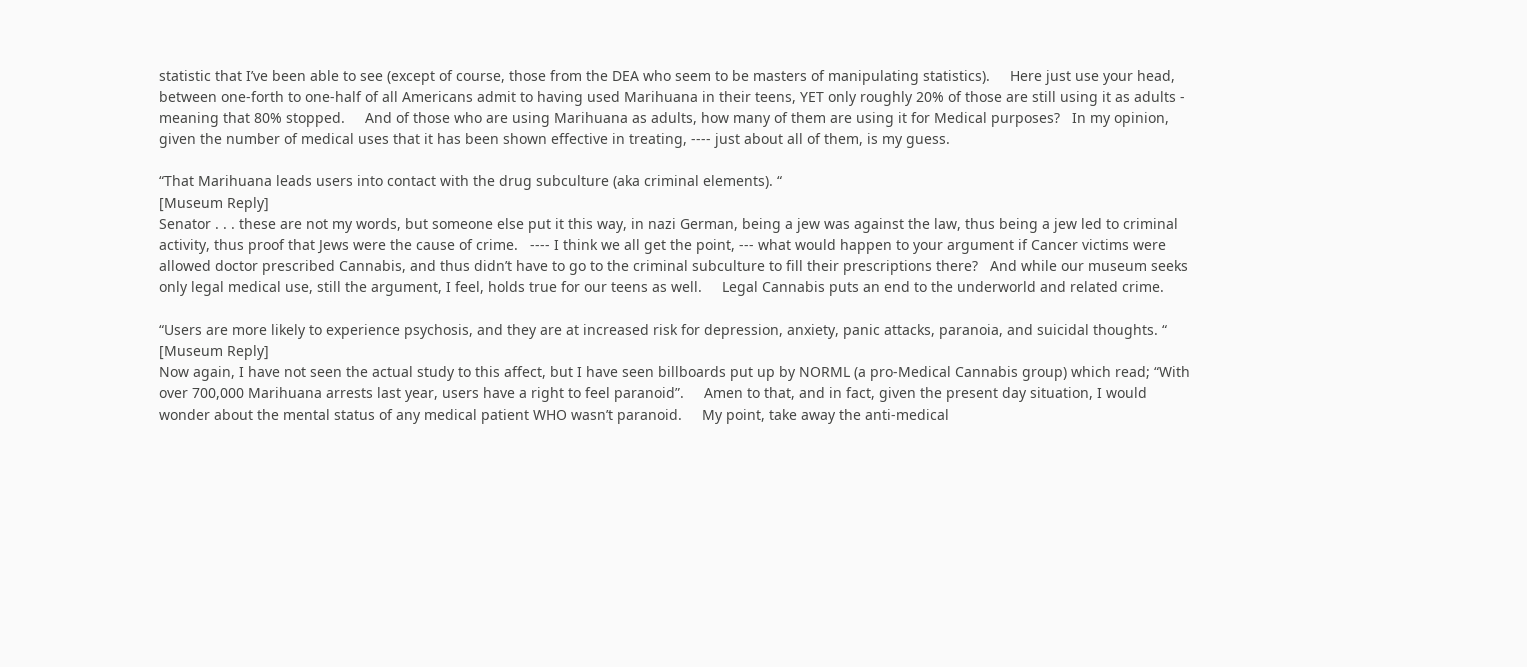statistic that I’ve been able to see (except of course, those from the DEA who seem to be masters of manipulating statistics).     Here just use your head, between one-forth to one-half of all Americans admit to having used Marihuana in their teens, YET only roughly 20% of those are still using it as adults - meaning that 80% stopped.     And of those who are using Marihuana as adults, how many of them are using it for Medical purposes?   In my opinion, given the number of medical uses that it has been shown effective in treating, ---- just about all of them, is my guess.

“That Marihuana leads users into contact with the drug subculture (aka criminal elements). “
[Museum Reply]
Senator . . . these are not my words, but someone else put it this way, in nazi German, being a jew was against the law, thus being a jew led to criminal activity, thus proof that Jews were the cause of crime.   ---- I think we all get the point, --- what would happen to your argument if Cancer victims were allowed doctor prescribed Cannabis, and thus didn’t have to go to the criminal subculture to fill their prescriptions there?   And while our museum seeks only legal medical use, still the argument, I feel, holds true for our teens as well.     Legal Cannabis puts an end to the underworld and related crime.

“Users are more likely to experience psychosis, and they are at increased risk for depression, anxiety, panic attacks, paranoia, and suicidal thoughts. “
[Museum Reply]
Now again, I have not seen the actual study to this affect, but I have seen billboards put up by NORML (a pro-Medical Cannabis group) which read; “With over 700,000 Marihuana arrests last year, users have a right to feel paranoid”.     Amen to that, and in fact, given the present day situation, I would wonder about the mental status of any medical patient WHO wasn’t paranoid.     My point, take away the anti-medical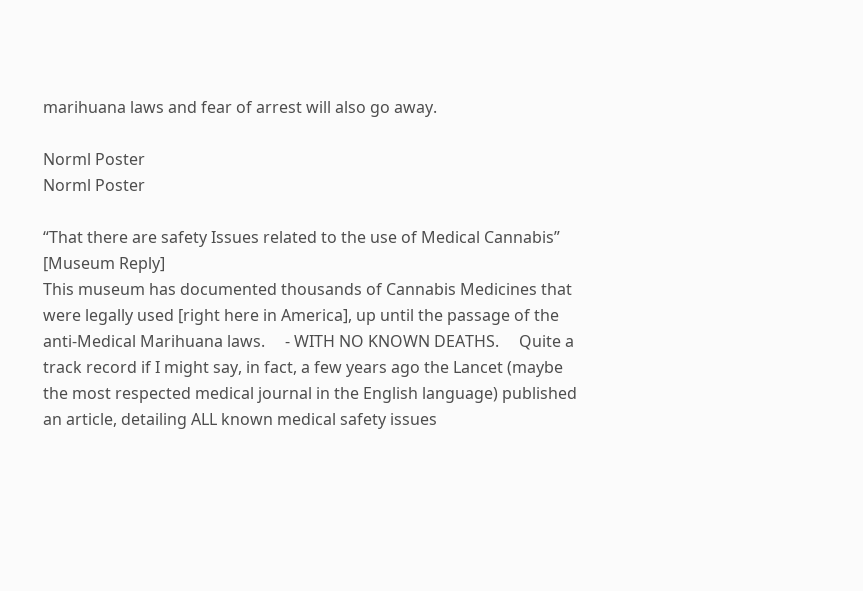marihuana laws and fear of arrest will also go away.

Norml Poster
Norml Poster

“That there are safety Issues related to the use of Medical Cannabis”
[Museum Reply]
This museum has documented thousands of Cannabis Medicines that were legally used [right here in America], up until the passage of the anti-Medical Marihuana laws.     - WITH NO KNOWN DEATHS.     Quite a track record if I might say, in fact, a few years ago the Lancet (maybe the most respected medical journal in the English language) published an article, detailing ALL known medical safety issues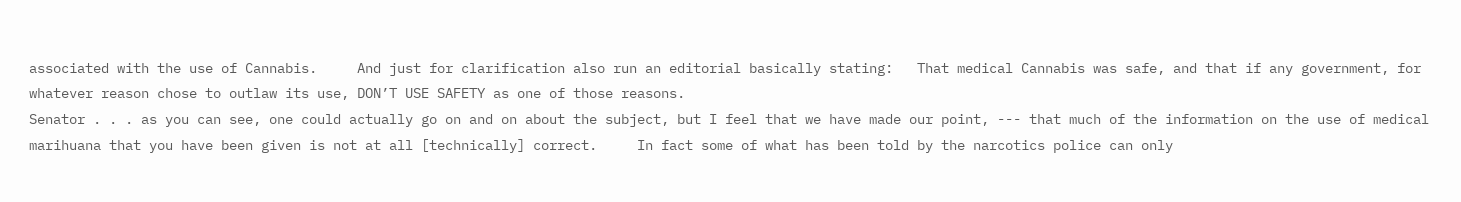associated with the use of Cannabis.     And just for clarification also run an editorial basically stating:   That medical Cannabis was safe, and that if any government, for whatever reason chose to outlaw its use, DON’T USE SAFETY as one of those reasons.
Senator . . . as you can see, one could actually go on and on about the subject, but I feel that we have made our point, --- that much of the information on the use of medical marihuana that you have been given is not at all [technically] correct.     In fact some of what has been told by the narcotics police can only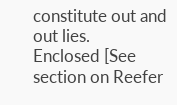constitute out and out lies.     Enclosed [See section on Reefer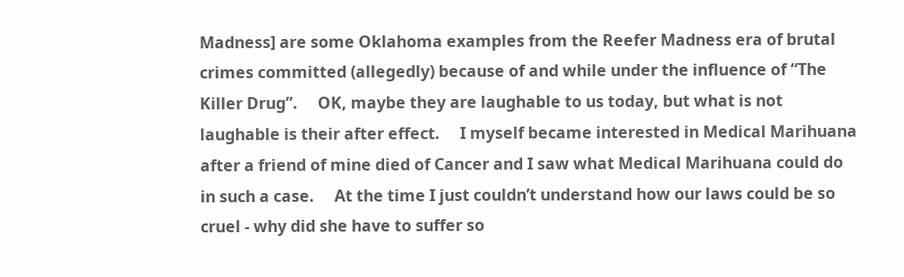Madness] are some Oklahoma examples from the Reefer Madness era of brutal crimes committed (allegedly) because of and while under the influence of “The Killer Drug”.     OK, maybe they are laughable to us today, but what is not laughable is their after effect.     I myself became interested in Medical Marihuana after a friend of mine died of Cancer and I saw what Medical Marihuana could do in such a case.     At the time I just couldn’t understand how our laws could be so cruel - why did she have to suffer so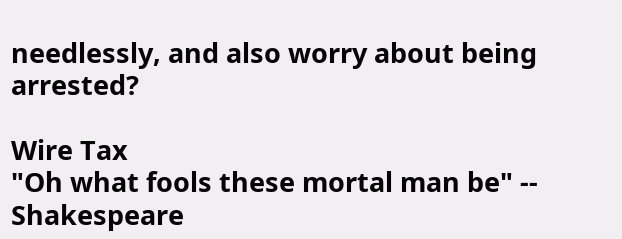needlessly, and also worry about being arrested?

Wire Tax
"Oh what fools these mortal man be" -- Shakespeare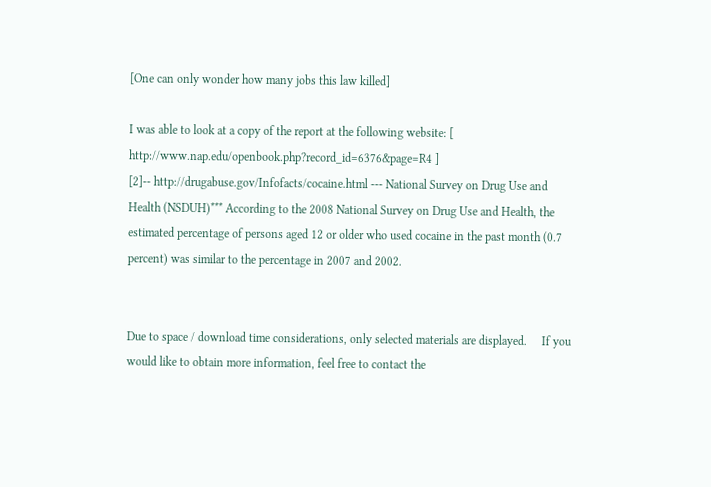[One can only wonder how many jobs this law killed]

I was able to look at a copy of the report at the following website: [ http://www.nap.edu/openbook.php?record_id=6376&page=R4 ]
[2]-- http://drugabuse.gov/Infofacts/cocaine.html --- National Survey on Drug Use and Health (NSDUH)*** According to the 2008 National Survey on Drug Use and Health, the estimated percentage of persons aged 12 or older who used cocaine in the past month (0.7 percent) was similar to the percentage in 2007 and 2002.


Due to space / download time considerations, only selected materials are displayed.     If you would like to obtain more information, feel free to contact the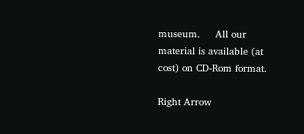museum.     All our material is available (at cost) on CD-Rom format.

Right Arrow